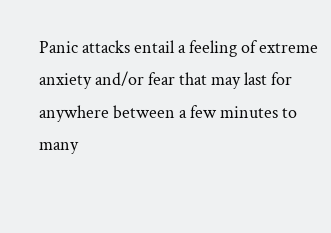Panic attacks entail a feeling of extreme anxiety and/or fear that may last for anywhere between a few minutes to many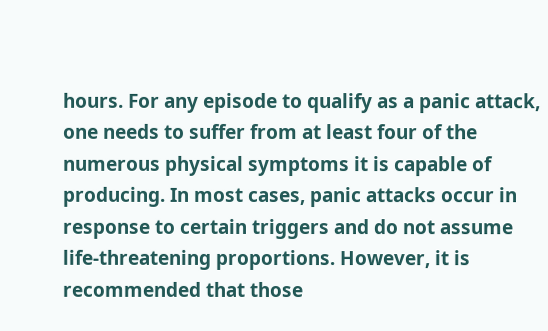hours. For any episode to qualify as a panic attack, one needs to suffer from at least four of the numerous physical symptoms it is capable of producing. In most cases, panic attacks occur in response to certain triggers and do not assume life-threatening proportions. However, it is recommended that those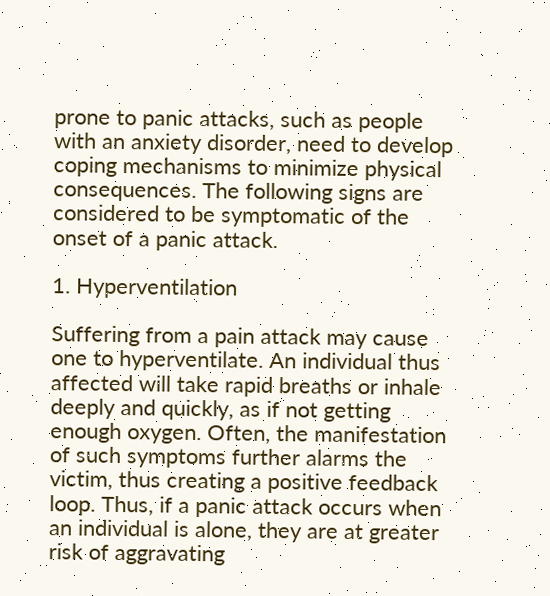prone to panic attacks, such as people with an anxiety disorder, need to develop coping mechanisms to minimize physical consequences. The following signs are considered to be symptomatic of the onset of a panic attack.

1. Hyperventilation

Suffering from a pain attack may cause one to hyperventilate. An individual thus affected will take rapid breaths or inhale deeply and quickly, as if not getting enough oxygen. Often, the manifestation of such symptoms further alarms the victim, thus creating a positive feedback loop. Thus, if a panic attack occurs when an individual is alone, they are at greater risk of aggravating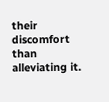their discomfort than alleviating it.